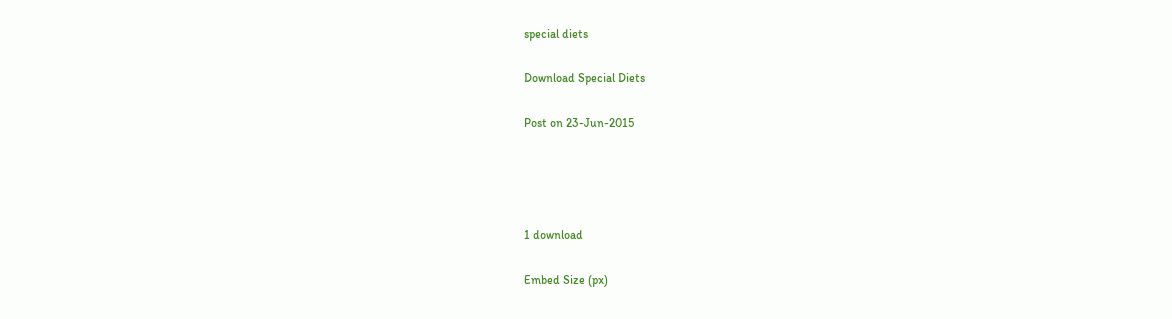special diets

Download Special Diets

Post on 23-Jun-2015




1 download

Embed Size (px)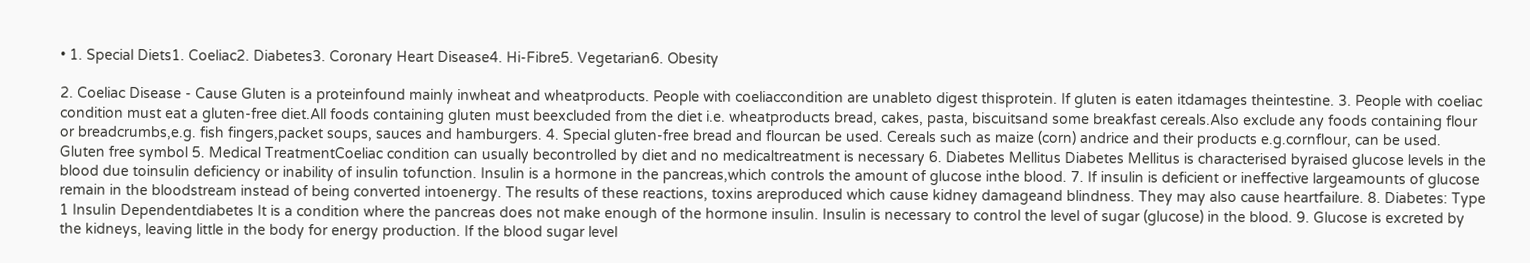• 1. Special Diets1. Coeliac2. Diabetes3. Coronary Heart Disease4. Hi-Fibre5. Vegetarian6. Obesity

2. Coeliac Disease - Cause Gluten is a proteinfound mainly inwheat and wheatproducts. People with coeliaccondition are unableto digest thisprotein. If gluten is eaten itdamages theintestine. 3. People with coeliac condition must eat a gluten-free diet.All foods containing gluten must beexcluded from the diet i.e. wheatproducts bread, cakes, pasta, biscuitsand some breakfast cereals.Also exclude any foods containing flour or breadcrumbs,e.g. fish fingers,packet soups, sauces and hamburgers. 4. Special gluten-free bread and flourcan be used. Cereals such as maize (corn) andrice and their products e.g.cornflour, can be used. Gluten free symbol 5. Medical TreatmentCoeliac condition can usually becontrolled by diet and no medicaltreatment is necessary 6. Diabetes Mellitus Diabetes Mellitus is characterised byraised glucose levels in the blood due toinsulin deficiency or inability of insulin tofunction. Insulin is a hormone in the pancreas,which controls the amount of glucose inthe blood. 7. If insulin is deficient or ineffective largeamounts of glucose remain in the bloodstream instead of being converted intoenergy. The results of these reactions, toxins areproduced which cause kidney damageand blindness. They may also cause heartfailure. 8. Diabetes: Type 1 Insulin Dependentdiabetes It is a condition where the pancreas does not make enough of the hormone insulin. Insulin is necessary to control the level of sugar (glucose) in the blood. 9. Glucose is excreted by the kidneys, leaving little in the body for energy production. If the blood sugar level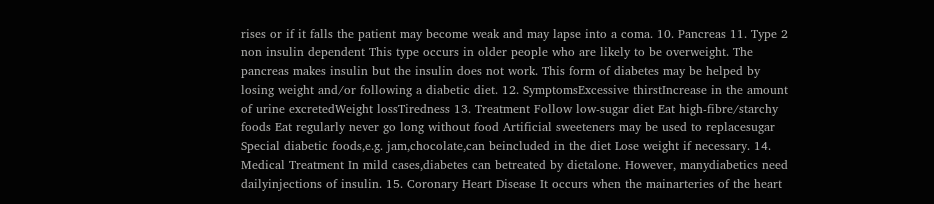rises or if it falls the patient may become weak and may lapse into a coma. 10. Pancreas 11. Type 2 non insulin dependent This type occurs in older people who are likely to be overweight. The pancreas makes insulin but the insulin does not work. This form of diabetes may be helped by losing weight and/or following a diabetic diet. 12. SymptomsExcessive thirstIncrease in the amount of urine excretedWeight lossTiredness 13. Treatment Follow low-sugar diet Eat high-fibre/starchy foods Eat regularly never go long without food Artificial sweeteners may be used to replacesugar Special diabetic foods,e.g. jam,chocolate,can beincluded in the diet Lose weight if necessary. 14. Medical Treatment In mild cases,diabetes can betreated by dietalone. However, manydiabetics need dailyinjections of insulin. 15. Coronary Heart Disease It occurs when the mainarteries of the heart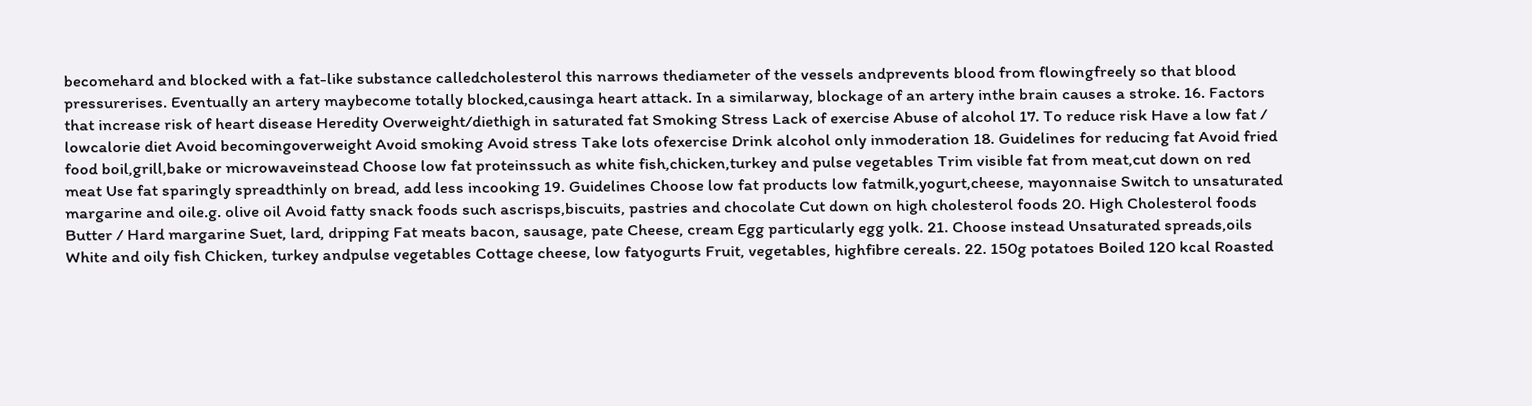becomehard and blocked with a fat-like substance calledcholesterol this narrows thediameter of the vessels andprevents blood from flowingfreely so that blood pressurerises. Eventually an artery maybecome totally blocked,causinga heart attack. In a similarway, blockage of an artery inthe brain causes a stroke. 16. Factors that increase risk of heart disease Heredity Overweight/diethigh in saturated fat Smoking Stress Lack of exercise Abuse of alcohol 17. To reduce risk Have a low fat / lowcalorie diet Avoid becomingoverweight Avoid smoking Avoid stress Take lots ofexercise Drink alcohol only inmoderation 18. Guidelines for reducing fat Avoid fried food boil,grill,bake or microwaveinstead Choose low fat proteinssuch as white fish,chicken,turkey and pulse vegetables Trim visible fat from meat,cut down on red meat Use fat sparingly spreadthinly on bread, add less incooking 19. Guidelines Choose low fat products low fatmilk,yogurt,cheese, mayonnaise Switch to unsaturated margarine and oile.g. olive oil Avoid fatty snack foods such ascrisps,biscuits, pastries and chocolate Cut down on high cholesterol foods 20. High Cholesterol foods Butter / Hard margarine Suet, lard, dripping Fat meats bacon, sausage, pate Cheese, cream Egg particularly egg yolk. 21. Choose instead Unsaturated spreads,oils White and oily fish Chicken, turkey andpulse vegetables Cottage cheese, low fatyogurts Fruit, vegetables, highfibre cereals. 22. 150g potatoes Boiled 120 kcal Roasted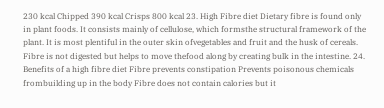230 kcal Chipped 390 kcal Crisps 800 kcal 23. High Fibre diet Dietary fibre is found only in plant foods. It consists mainly of cellulose, which formsthe structural framework of the plant. It is most plentiful in the outer skin ofvegetables and fruit and the husk of cereals. Fibre is not digested but helps to move thefood along by creating bulk in the intestine. 24. Benefits of a high fibre diet Fibre prevents constipation Prevents poisonous chemicals frombuilding up in the body Fibre does not contain calories but it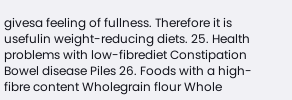givesa feeling of fullness. Therefore it is usefulin weight-reducing diets. 25. Health problems with low-fibrediet Constipation Bowel disease Piles 26. Foods with a high-fibre content Wholegrain flour Whole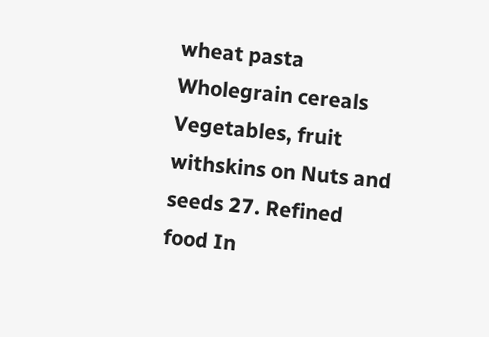wheat pasta Wholegrain cereals Vegetables, fruit withskins on Nuts and seeds 27. Refined food In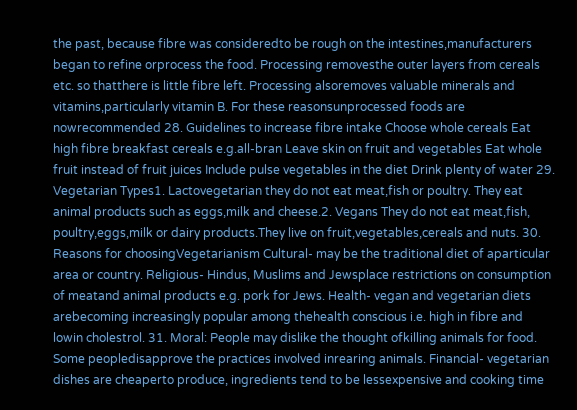the past, because fibre was consideredto be rough on the intestines,manufacturers began to refine orprocess the food. Processing removesthe outer layers from cereals etc. so thatthere is little fibre left. Processing alsoremoves valuable minerals and vitamins,particularly vitamin B. For these reasonsunprocessed foods are nowrecommended 28. Guidelines to increase fibre intake Choose whole cereals Eat high fibre breakfast cereals e.g.all-bran Leave skin on fruit and vegetables Eat whole fruit instead of fruit juices Include pulse vegetables in the diet Drink plenty of water 29. Vegetarian Types1. Lactovegetarian they do not eat meat,fish or poultry. They eat animal products such as eggs,milk and cheese.2. Vegans They do not eat meat,fish, poultry,eggs,milk or dairy products.They live on fruit,vegetables,cereals and nuts. 30. Reasons for choosingVegetarianism Cultural- may be the traditional diet of aparticular area or country. Religious- Hindus, Muslims and Jewsplace restrictions on consumption of meatand animal products e.g. pork for Jews. Health- vegan and vegetarian diets arebecoming increasingly popular among thehealth conscious i.e. high in fibre and lowin cholestrol. 31. Moral: People may dislike the thought ofkilling animals for food. Some peopledisapprove the practices involved inrearing animals. Financial- vegetarian dishes are cheaperto produce, ingredients tend to be lessexpensive and cooking time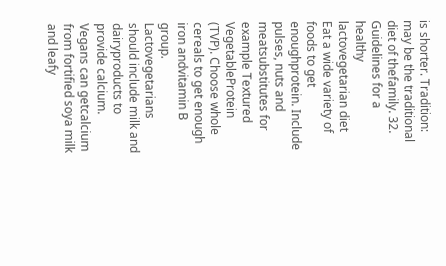is shorter. Tradition: may be the traditional diet of thefamily. 32. Guidelines for a healthy lactovegetarian diet Eat a wide variety of foods to get enoughprotein. Include pulses, nuts and meatsubstitutes for example Textured VegetableProtein (TVP). Choose whole cereals to get enough iron andvitamin B group. Lactovegetarians should include milk and dairyproducts to provide calcium. Vegans can getcalcium from fortified soya milk and leafy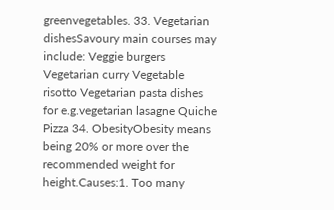greenvegetables. 33. Vegetarian dishesSavoury main courses may include: Veggie burgers Vegetarian curry Vegetable risotto Vegetarian pasta dishes for e.g.vegetarian lasagne Quiche Pizza 34. ObesityObesity means being 20% or more over the recommended weight for height.Causes:1. Too many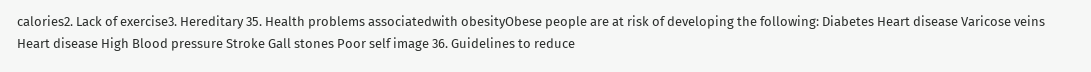calories2. Lack of exercise3. Hereditary 35. Health problems associatedwith obesityObese people are at risk of developing the following: Diabetes Heart disease Varicose veins Heart disease High Blood pressure Stroke Gall stones Poor self image 36. Guidelines to reduce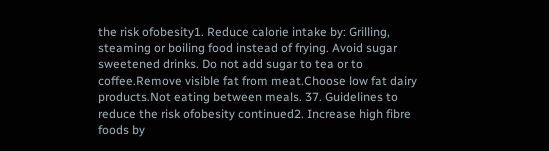the risk ofobesity1. Reduce calorie intake by: Grilling, steaming or boiling food instead of frying. Avoid sugar sweetened drinks. Do not add sugar to tea or to coffee.Remove visible fat from meat.Choose low fat dairy products.Not eating between meals. 37. Guidelines to reduce the risk ofobesity continued2. Increase high fibre foods by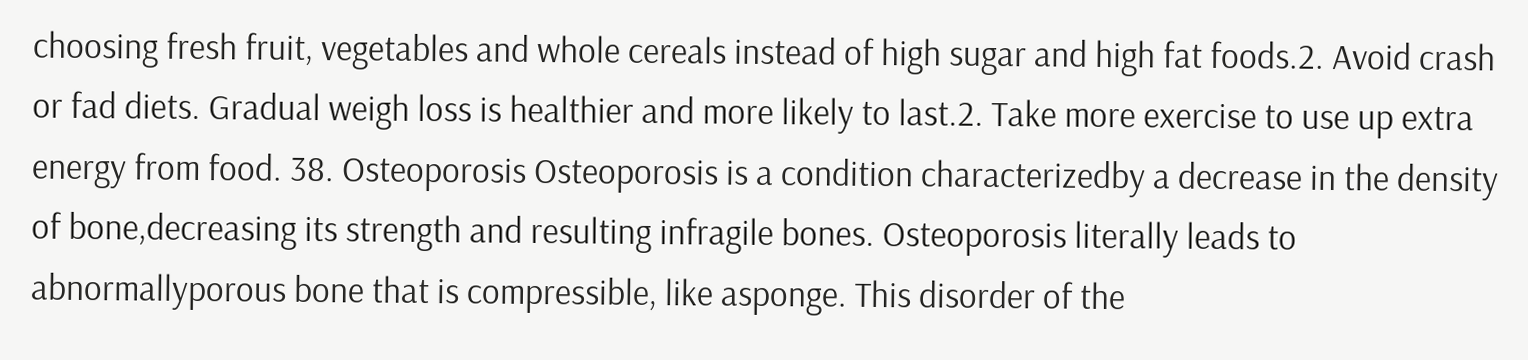choosing fresh fruit, vegetables and whole cereals instead of high sugar and high fat foods.2. Avoid crash or fad diets. Gradual weigh loss is healthier and more likely to last.2. Take more exercise to use up extra energy from food. 38. Osteoporosis Osteoporosis is a condition characterizedby a decrease in the density of bone,decreasing its strength and resulting infragile bones. Osteoporosis literally leads to abnormallyporous bone that is compressible, like asponge. This disorder of the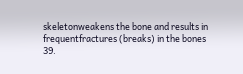skeletonweakens the bone and results in frequentfractures (breaks) in the bones 39.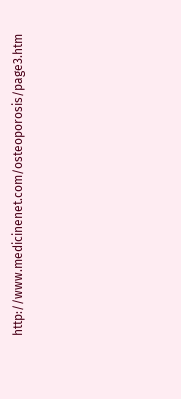http://www.medicinenet.com/osteoporosis/page3.htm